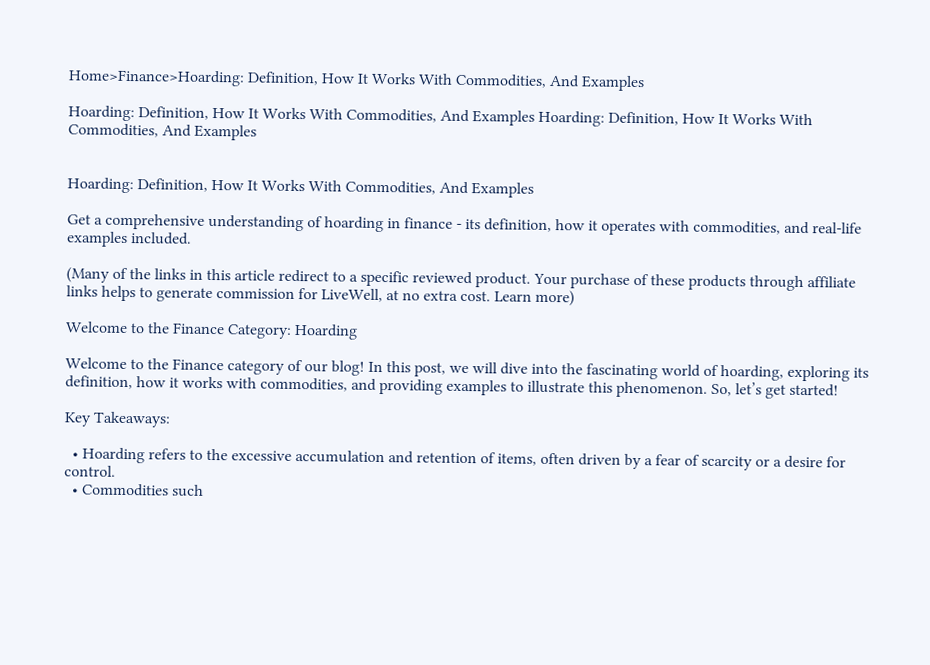Home>Finance>Hoarding: Definition, How It Works With Commodities, And Examples

Hoarding: Definition, How It Works With Commodities, And Examples Hoarding: Definition, How It Works With Commodities, And Examples


Hoarding: Definition, How It Works With Commodities, And Examples

Get a comprehensive understanding of hoarding in finance - its definition, how it operates with commodities, and real-life examples included.

(Many of the links in this article redirect to a specific reviewed product. Your purchase of these products through affiliate links helps to generate commission for LiveWell, at no extra cost. Learn more)

Welcome to the Finance Category: Hoarding

Welcome to the Finance category of our blog! In this post, we will dive into the fascinating world of hoarding, exploring its definition, how it works with commodities, and providing examples to illustrate this phenomenon. So, let’s get started!

Key Takeaways:

  • Hoarding refers to the excessive accumulation and retention of items, often driven by a fear of scarcity or a desire for control.
  • Commodities such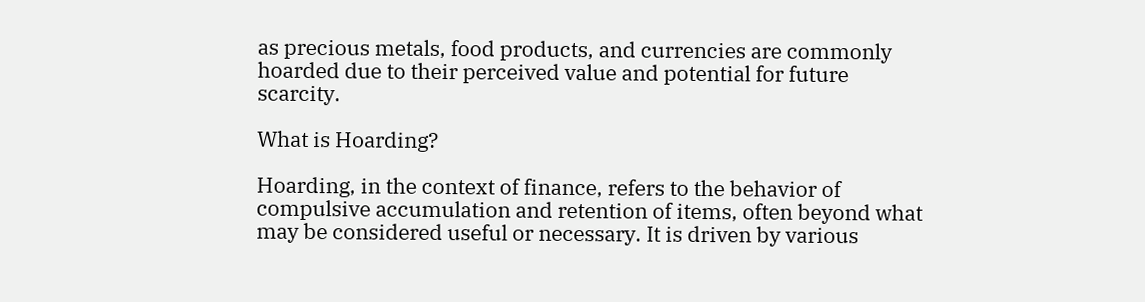as precious metals, food products, and currencies are commonly hoarded due to their perceived value and potential for future scarcity.

What is Hoarding?

Hoarding, in the context of finance, refers to the behavior of compulsive accumulation and retention of items, often beyond what may be considered useful or necessary. It is driven by various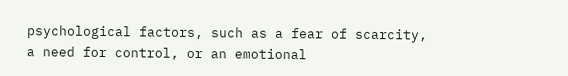psychological factors, such as a fear of scarcity, a need for control, or an emotional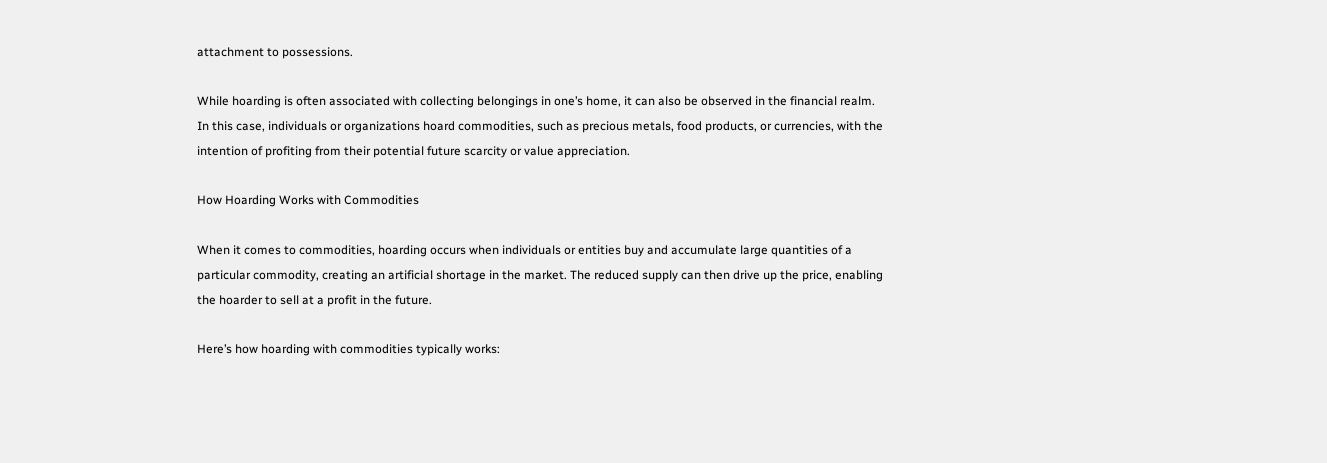attachment to possessions.

While hoarding is often associated with collecting belongings in one’s home, it can also be observed in the financial realm. In this case, individuals or organizations hoard commodities, such as precious metals, food products, or currencies, with the intention of profiting from their potential future scarcity or value appreciation.

How Hoarding Works with Commodities

When it comes to commodities, hoarding occurs when individuals or entities buy and accumulate large quantities of a particular commodity, creating an artificial shortage in the market. The reduced supply can then drive up the price, enabling the hoarder to sell at a profit in the future.

Here’s how hoarding with commodities typically works: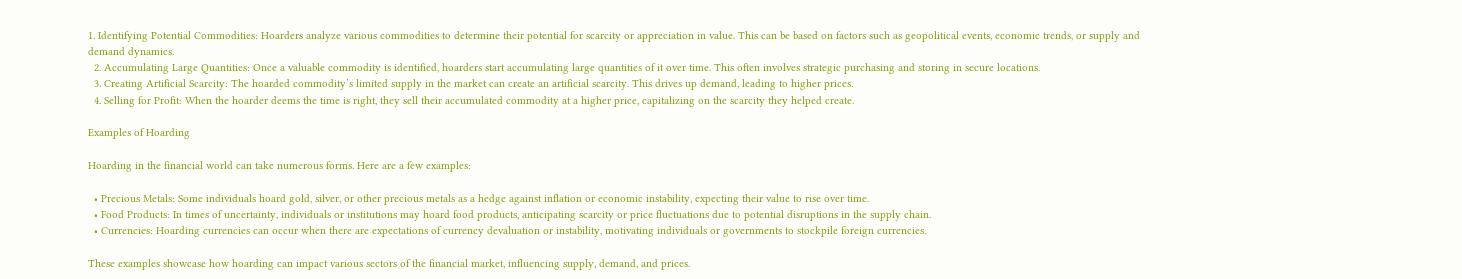1. Identifying Potential Commodities: Hoarders analyze various commodities to determine their potential for scarcity or appreciation in value. This can be based on factors such as geopolitical events, economic trends, or supply and demand dynamics.
  2. Accumulating Large Quantities: Once a valuable commodity is identified, hoarders start accumulating large quantities of it over time. This often involves strategic purchasing and storing in secure locations.
  3. Creating Artificial Scarcity: The hoarded commodity’s limited supply in the market can create an artificial scarcity. This drives up demand, leading to higher prices.
  4. Selling for Profit: When the hoarder deems the time is right, they sell their accumulated commodity at a higher price, capitalizing on the scarcity they helped create.

Examples of Hoarding

Hoarding in the financial world can take numerous forms. Here are a few examples:

  • Precious Metals: Some individuals hoard gold, silver, or other precious metals as a hedge against inflation or economic instability, expecting their value to rise over time.
  • Food Products: In times of uncertainty, individuals or institutions may hoard food products, anticipating scarcity or price fluctuations due to potential disruptions in the supply chain.
  • Currencies: Hoarding currencies can occur when there are expectations of currency devaluation or instability, motivating individuals or governments to stockpile foreign currencies.

These examples showcase how hoarding can impact various sectors of the financial market, influencing supply, demand, and prices.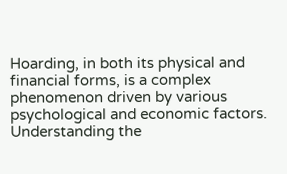Hoarding, in both its physical and financial forms, is a complex phenomenon driven by various psychological and economic factors. Understanding the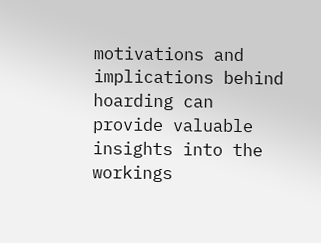motivations and implications behind hoarding can provide valuable insights into the workings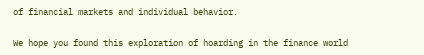of financial markets and individual behavior.

We hope you found this exploration of hoarding in the finance world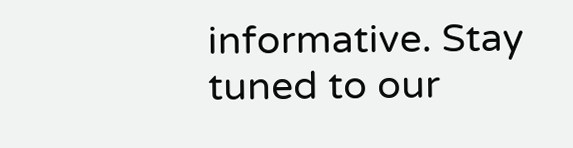informative. Stay tuned to our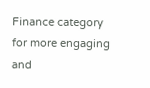Finance category for more engaging and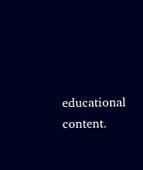educational content.